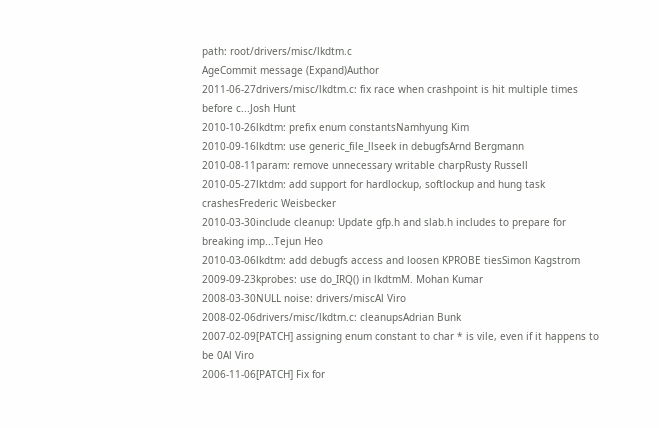path: root/drivers/misc/lkdtm.c
AgeCommit message (Expand)Author
2011-06-27drivers/misc/lkdtm.c: fix race when crashpoint is hit multiple times before c...Josh Hunt
2010-10-26lkdtm: prefix enum constantsNamhyung Kim
2010-09-16lkdtm: use generic_file_llseek in debugfsArnd Bergmann
2010-08-11param: remove unnecessary writable charpRusty Russell
2010-05-27lktdm: add support for hardlockup, softlockup and hung task crashesFrederic Weisbecker
2010-03-30include cleanup: Update gfp.h and slab.h includes to prepare for breaking imp...Tejun Heo
2010-03-06lkdtm: add debugfs access and loosen KPROBE tiesSimon Kagstrom
2009-09-23kprobes: use do_IRQ() in lkdtmM. Mohan Kumar
2008-03-30NULL noise: drivers/miscAl Viro
2008-02-06drivers/misc/lkdtm.c: cleanupsAdrian Bunk
2007-02-09[PATCH] assigning enum constant to char * is vile, even if it happens to be 0Al Viro
2006-11-06[PATCH] Fix for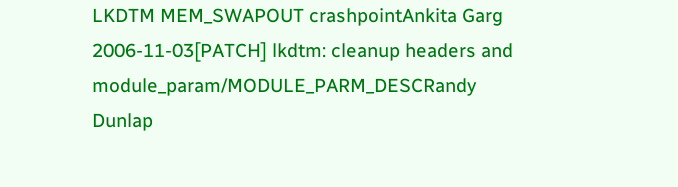LKDTM MEM_SWAPOUT crashpointAnkita Garg
2006-11-03[PATCH] lkdtm: cleanup headers and module_param/MODULE_PARM_DESCRandy Dunlap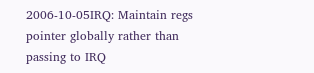2006-10-05IRQ: Maintain regs pointer globally rather than passing to IRQ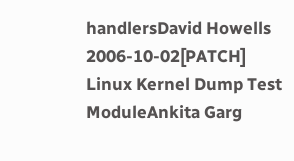handlersDavid Howells
2006-10-02[PATCH] Linux Kernel Dump Test ModuleAnkita Garg